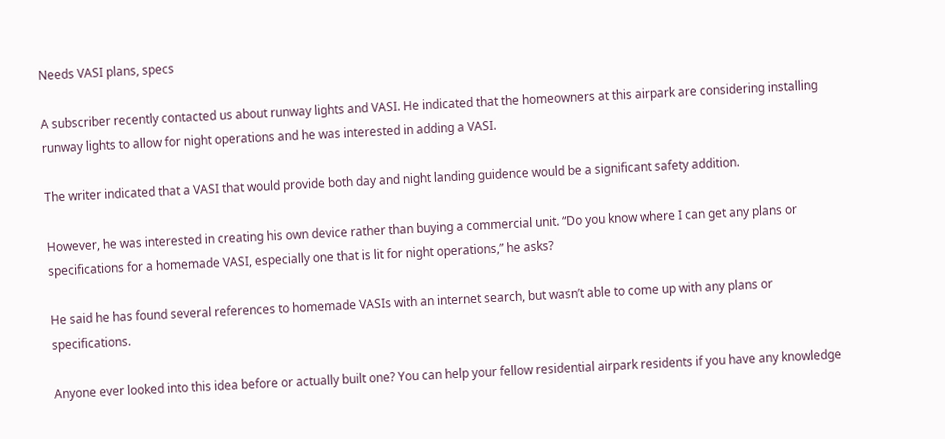Needs VASI plans, specs

A subscriber recently contacted us about runway lights and VASI. He indicated that the homeowners at this airpark are considering installing runway lights to allow for night operations and he was interested in adding a VASI.

The writer indicated that a VASI that would provide both day and night landing guidence would be a significant safety addition.

However, he was interested in creating his own device rather than buying a commercial unit. “Do you know where I can get any plans or specifications for a homemade VASI, especially one that is lit for night operations,” he asks?

He said he has found several references to homemade VASIs with an internet search, but wasn’t able to come up with any plans or specifications.

Anyone ever looked into this idea before or actually built one? You can help your fellow residential airpark residents if you have any knowledge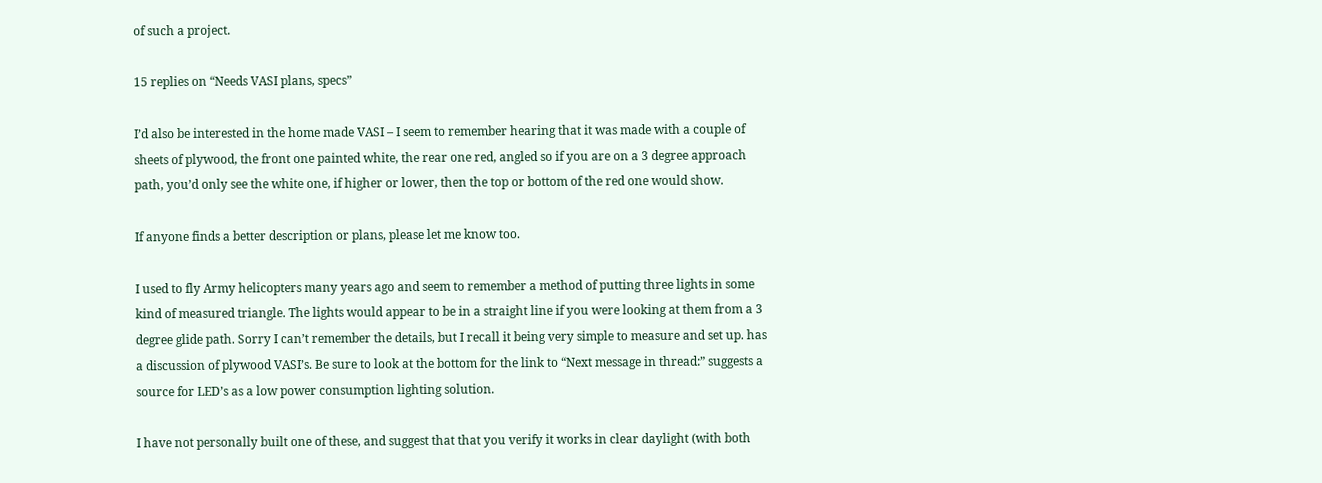of such a project.

15 replies on “Needs VASI plans, specs”

I’d also be interested in the home made VASI – I seem to remember hearing that it was made with a couple of sheets of plywood, the front one painted white, the rear one red, angled so if you are on a 3 degree approach path, you’d only see the white one, if higher or lower, then the top or bottom of the red one would show.

If anyone finds a better description or plans, please let me know too.

I used to fly Army helicopters many years ago and seem to remember a method of putting three lights in some kind of measured triangle. The lights would appear to be in a straight line if you were looking at them from a 3 degree glide path. Sorry I can’t remember the details, but I recall it being very simple to measure and set up. has a discussion of plywood VASI’s. Be sure to look at the bottom for the link to “Next message in thread:” suggests a source for LED’s as a low power consumption lighting solution.

I have not personally built one of these, and suggest that that you verify it works in clear daylight (with both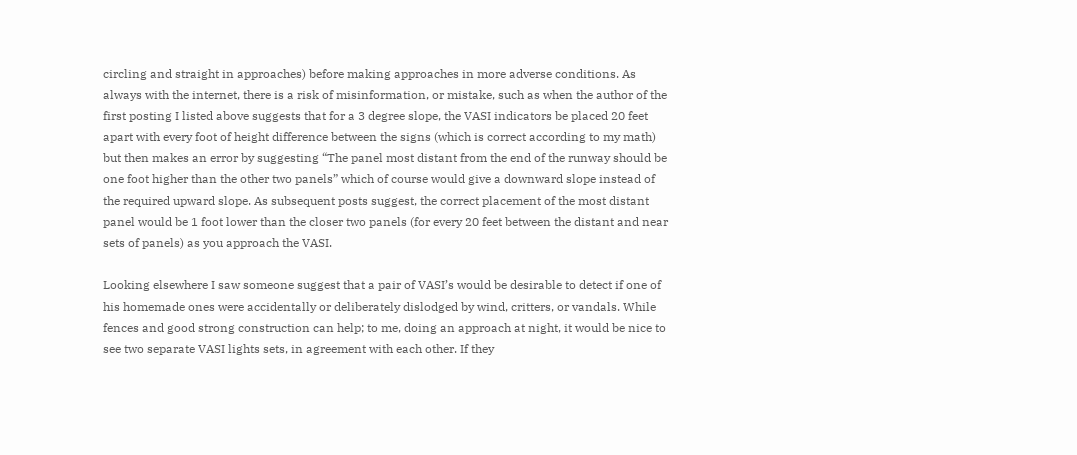circling and straight in approaches) before making approaches in more adverse conditions. As always with the internet, there is a risk of misinformation, or mistake, such as when the author of the first posting I listed above suggests that for a 3 degree slope, the VASI indicators be placed 20 feet apart with every foot of height difference between the signs (which is correct according to my math) but then makes an error by suggesting “The panel most distant from the end of the runway should be one foot higher than the other two panels” which of course would give a downward slope instead of the required upward slope. As subsequent posts suggest, the correct placement of the most distant panel would be 1 foot lower than the closer two panels (for every 20 feet between the distant and near sets of panels) as you approach the VASI.

Looking elsewhere I saw someone suggest that a pair of VASI’s would be desirable to detect if one of his homemade ones were accidentally or deliberately dislodged by wind, critters, or vandals. While fences and good strong construction can help; to me, doing an approach at night, it would be nice to see two separate VASI lights sets, in agreement with each other. If they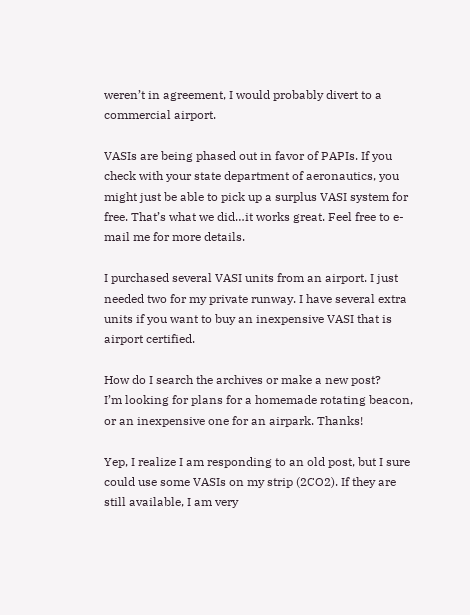weren’t in agreement, I would probably divert to a commercial airport.

VASIs are being phased out in favor of PAPIs. If you check with your state department of aeronautics, you might just be able to pick up a surplus VASI system for free. That’s what we did…it works great. Feel free to e-mail me for more details.

I purchased several VASI units from an airport. I just needed two for my private runway. I have several extra units if you want to buy an inexpensive VASI that is airport certified.

How do I search the archives or make a new post?
I’m looking for plans for a homemade rotating beacon, or an inexpensive one for an airpark. Thanks!

Yep, I realize I am responding to an old post, but I sure could use some VASIs on my strip (2CO2). If they are still available, I am very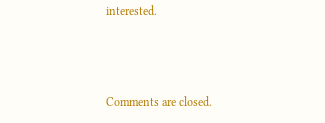interested.



Comments are closed.